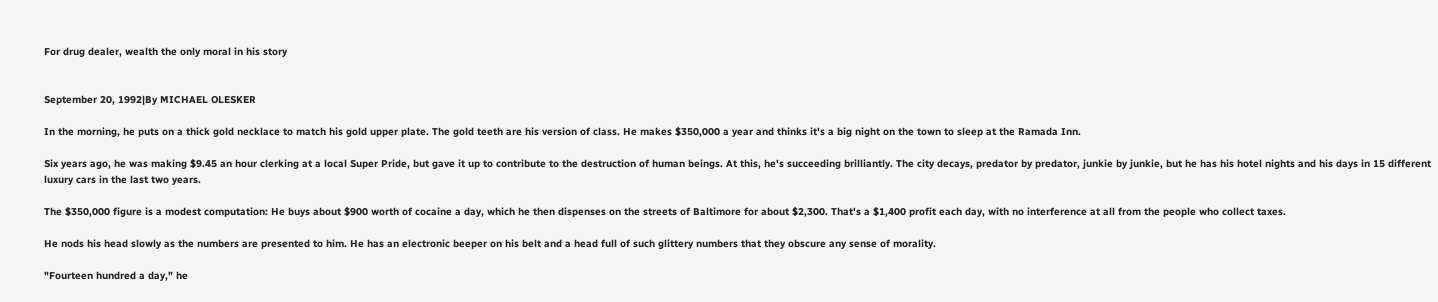For drug dealer, wealth the only moral in his story


September 20, 1992|By MICHAEL OLESKER

In the morning, he puts on a thick gold necklace to match his gold upper plate. The gold teeth are his version of class. He makes $350,000 a year and thinks it's a big night on the town to sleep at the Ramada Inn.

Six years ago, he was making $9.45 an hour clerking at a local Super Pride, but gave it up to contribute to the destruction of human beings. At this, he's succeeding brilliantly. The city decays, predator by predator, junkie by junkie, but he has his hotel nights and his days in 15 different luxury cars in the last two years.

The $350,000 figure is a modest computation: He buys about $900 worth of cocaine a day, which he then dispenses on the streets of Baltimore for about $2,300. That's a $1,400 profit each day, with no interference at all from the people who collect taxes.

He nods his head slowly as the numbers are presented to him. He has an electronic beeper on his belt and a head full of such glittery numbers that they obscure any sense of morality.

"Fourteen hundred a day," he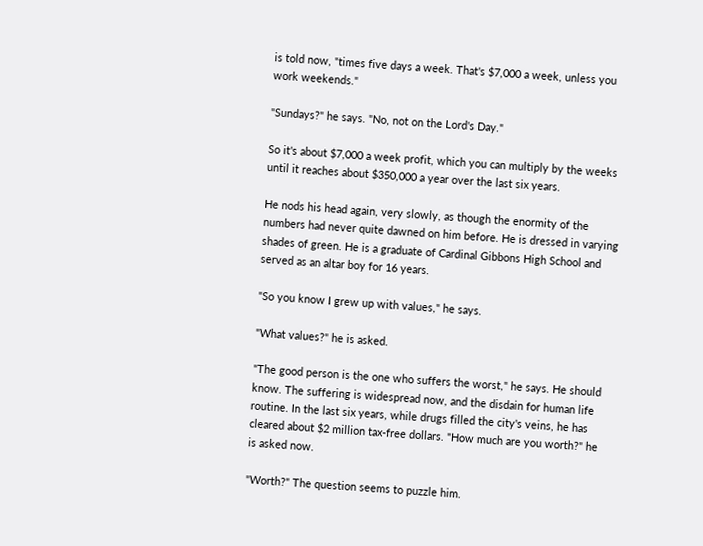is told now, "times five days a week. That's $7,000 a week, unless you work weekends."

"Sundays?" he says. "No, not on the Lord's Day."

So it's about $7,000 a week profit, which you can multiply by the weeks until it reaches about $350,000 a year over the last six years.

He nods his head again, very slowly, as though the enormity of the numbers had never quite dawned on him before. He is dressed in varying shades of green. He is a graduate of Cardinal Gibbons High School and served as an altar boy for 16 years.

"So you know I grew up with values," he says.

"What values?" he is asked.

"The good person is the one who suffers the worst," he says. He should know. The suffering is widespread now, and the disdain for human life routine. In the last six years, while drugs filled the city's veins, he has cleared about $2 million tax-free dollars. "How much are you worth?" he is asked now.

"Worth?" The question seems to puzzle him.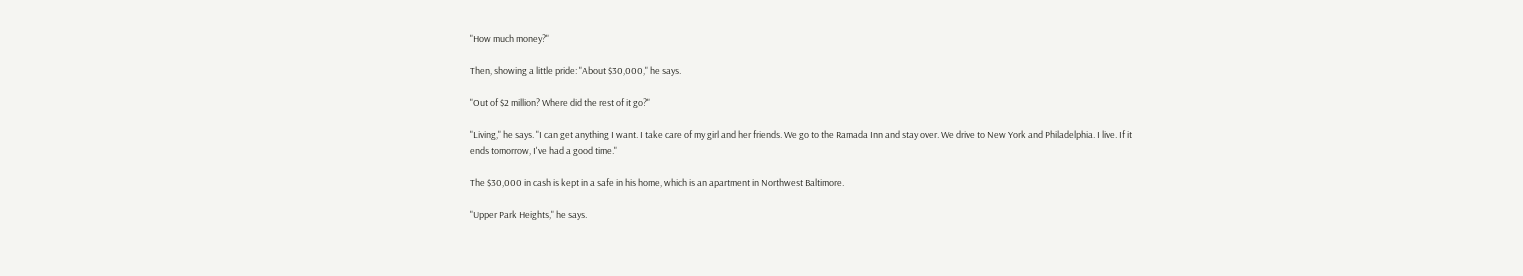"How much money?"

Then, showing a little pride: "About $30,000," he says.

"Out of $2 million? Where did the rest of it go?"

"Living," he says. "I can get anything I want. I take care of my girl and her friends. We go to the Ramada Inn and stay over. We drive to New York and Philadelphia. I live. If it ends tomorrow, I've had a good time."

The $30,000 in cash is kept in a safe in his home, which is an apartment in Northwest Baltimore.

"Upper Park Heights," he says.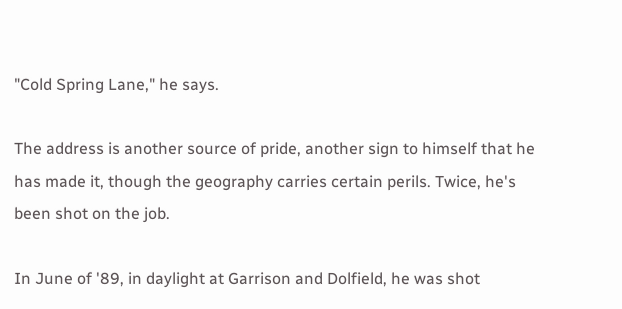"Cold Spring Lane," he says.

The address is another source of pride, another sign to himself that he has made it, though the geography carries certain perils. Twice, he's been shot on the job.

In June of '89, in daylight at Garrison and Dolfield, he was shot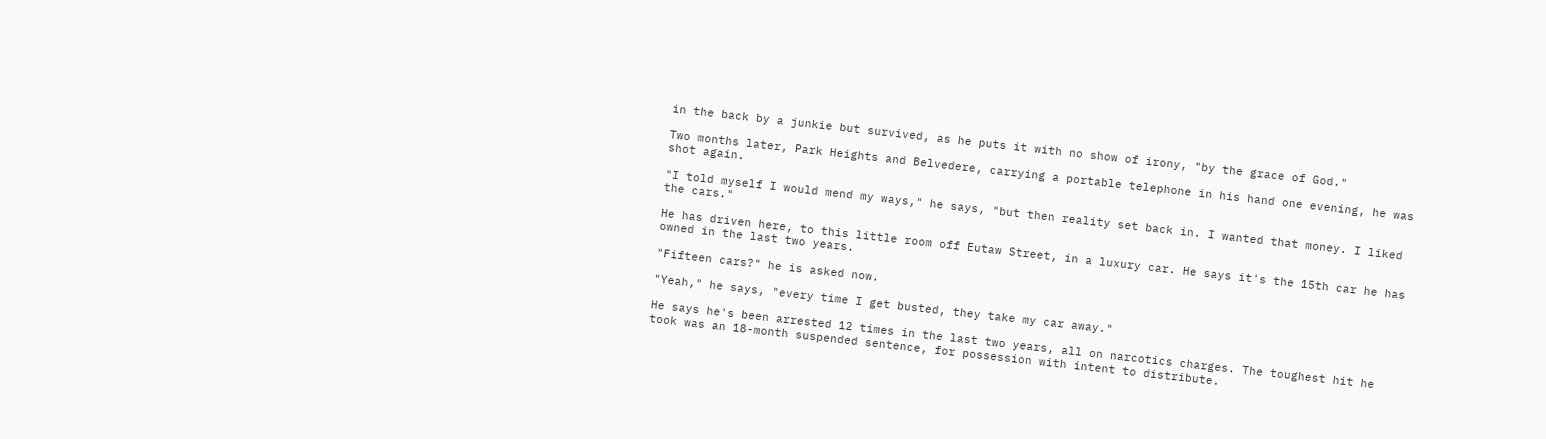in the back by a junkie but survived, as he puts it with no show of irony, "by the grace of God."

Two months later, Park Heights and Belvedere, carrying a portable telephone in his hand one evening, he was shot again.

"I told myself I would mend my ways," he says, "but then reality set back in. I wanted that money. I liked the cars."

He has driven here, to this little room off Eutaw Street, in a luxury car. He says it's the 15th car he has owned in the last two years.

"Fifteen cars?" he is asked now.

"Yeah," he says, "every time I get busted, they take my car away."

He says he's been arrested 12 times in the last two years, all on narcotics charges. The toughest hit he took was an 18-month suspended sentence, for possession with intent to distribute.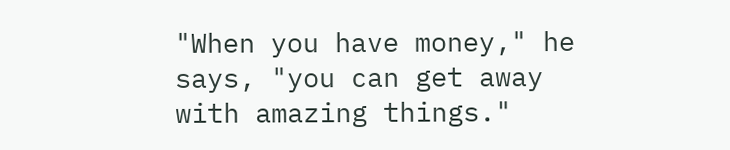"When you have money," he says, "you can get away with amazing things."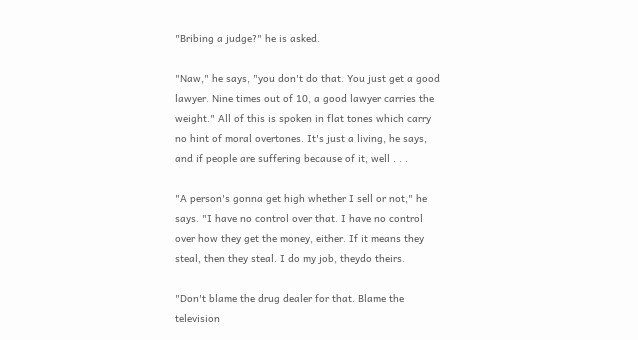"Bribing a judge?" he is asked.

"Naw," he says, "you don't do that. You just get a good lawyer. Nine times out of 10, a good lawyer carries the weight." All of this is spoken in flat tones which carry no hint of moral overtones. It's just a living, he says, and if people are suffering because of it, well . . .

"A person's gonna get high whether I sell or not," he says. "I have no control over that. I have no control over how they get the money, either. If it means they steal, then they steal. I do my job, theydo theirs.

"Don't blame the drug dealer for that. Blame the television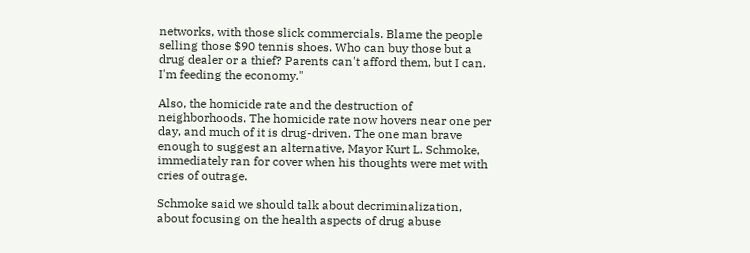networks, with those slick commercials. Blame the people selling those $90 tennis shoes. Who can buy those but a drug dealer or a thief? Parents can't afford them, but I can. I'm feeding the economy."

Also, the homicide rate and the destruction of neighborhoods. The homicide rate now hovers near one per day, and much of it is drug-driven. The one man brave enough to suggest an alternative, Mayor Kurt L. Schmoke, immediately ran for cover when his thoughts were met with cries of outrage.

Schmoke said we should talk about decriminalization, about focusing on the health aspects of drug abuse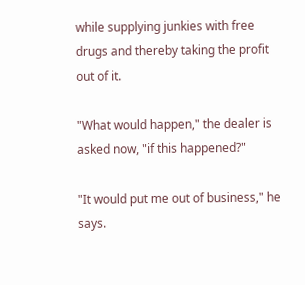while supplying junkies with free drugs and thereby taking the profit out of it.

"What would happen," the dealer is asked now, "if this happened?"

"It would put me out of business," he says.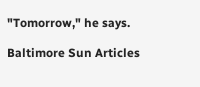"Tomorrow," he says.

Baltimore Sun Articles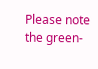Please note the green-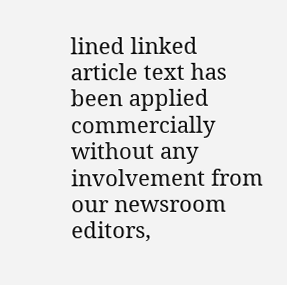lined linked article text has been applied commercially without any involvement from our newsroom editors,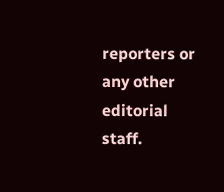reporters or any other editorial staff.